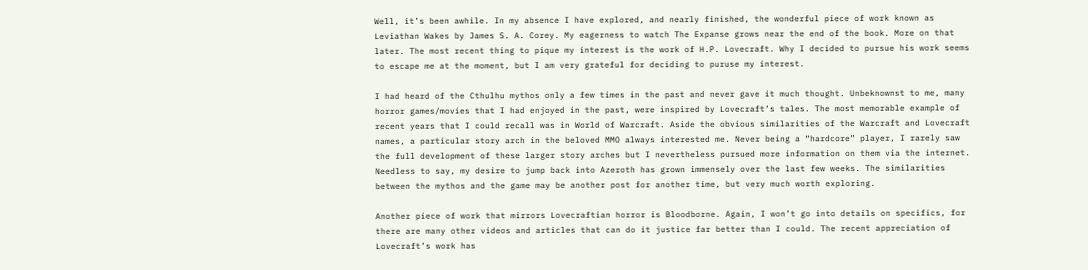Well, it’s been awhile. In my absence I have explored, and nearly finished, the wonderful piece of work known as Leviathan Wakes by James S. A. Corey. My eagerness to watch The Expanse grows near the end of the book. More on that later. The most recent thing to pique my interest is the work of H.P. Lovecraft. Why I decided to pursue his work seems to escape me at the moment, but I am very grateful for deciding to puruse my interest.

I had heard of the Cthulhu mythos only a few times in the past and never gave it much thought. Unbeknownst to me, many horror games/movies that I had enjoyed in the past, were inspired by Lovecraft’s tales. The most memorable example of recent years that I could recall was in World of Warcraft. Aside the obvious similarities of the Warcraft and Lovecraft names, a particular story arch in the beloved MMO always interested me. Never being a “hardcore” player, I rarely saw the full development of these larger story arches but I nevertheless pursued more information on them via the internet. Needless to say, my desire to jump back into Azeroth has grown immensely over the last few weeks. The similarities between the mythos and the game may be another post for another time, but very much worth exploring.

Another piece of work that mirrors Lovecraftian horror is Bloodborne. Again, I won’t go into details on specifics, for there are many other videos and articles that can do it justice far better than I could. The recent appreciation of Lovecraft’s work has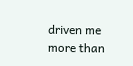driven me more than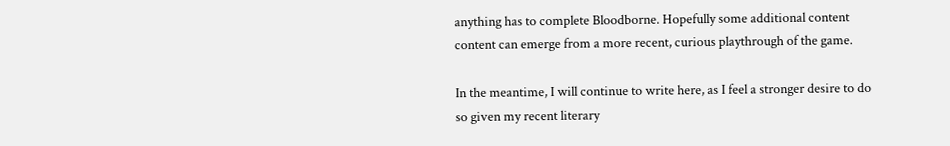anything has to complete Bloodborne. Hopefully some additional content content can emerge from a more recent, curious playthrough of the game.

In the meantime, I will continue to write here, as I feel a stronger desire to do so given my recent literary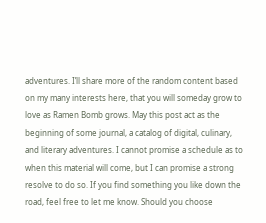adventures. I’ll share more of the random content based on my many interests here, that you will someday grow to love as Ramen Bomb grows. May this post act as the beginning of some journal, a catalog of digital, culinary, and literary adventures. I cannot promise a schedule as to when this material will come, but I can promise a strong resolve to do so. If you find something you like down the road, feel free to let me know. Should you choose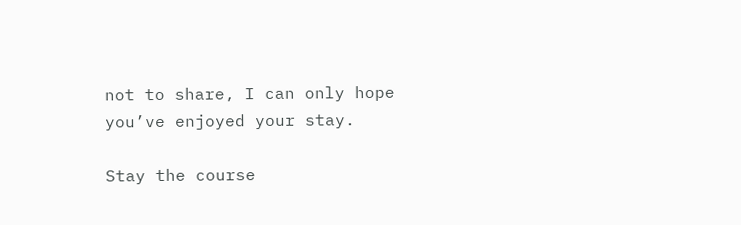not to share, I can only hope you’ve enjoyed your stay.

Stay the course